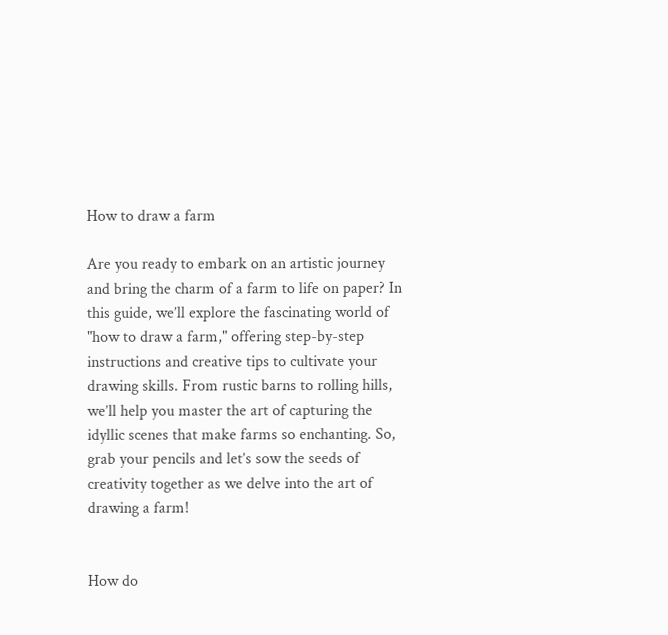How to draw a farm

Are you ready to embark on an artistic journey and bring the charm of a farm to life on paper? In this guide, we’ll explore the fascinating world of "how to draw a farm," offering step-by-step instructions and creative tips to cultivate your drawing skills. From rustic barns to rolling hills, we’ll help you master the art of capturing the idyllic scenes that make farms so enchanting. So, grab your pencils and let’s sow the seeds of creativity together as we delve into the art of drawing a farm!


How do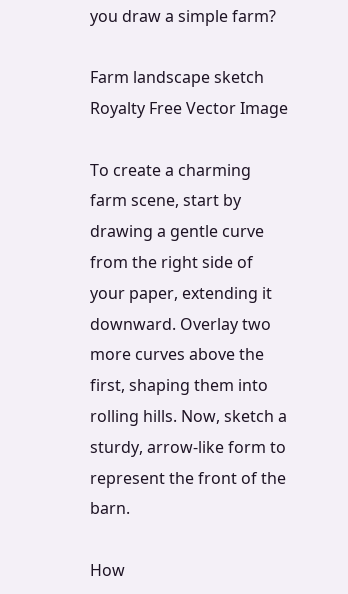you draw a simple farm?

Farm landscape sketch Royalty Free Vector Image

To create a charming farm scene, start by drawing a gentle curve from the right side of your paper, extending it downward. Overlay two more curves above the first, shaping them into rolling hills. Now, sketch a sturdy, arrow-like form to represent the front of the barn.

How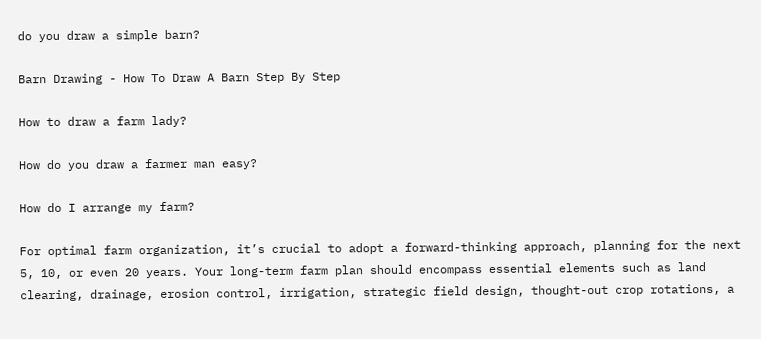do you draw a simple barn?

Barn Drawing - How To Draw A Barn Step By Step

How to draw a farm lady?

How do you draw a farmer man easy?

How do I arrange my farm?

For optimal farm organization, it’s crucial to adopt a forward-thinking approach, planning for the next 5, 10, or even 20 years. Your long-term farm plan should encompass essential elements such as land clearing, drainage, erosion control, irrigation, strategic field design, thought-out crop rotations, a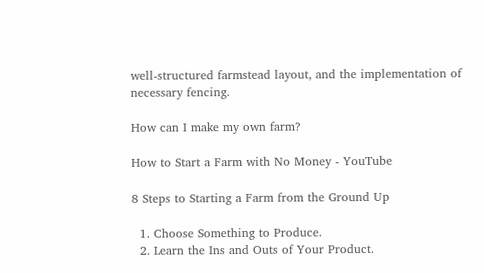well-structured farmstead layout, and the implementation of necessary fencing.

How can I make my own farm?

How to Start a Farm with No Money - YouTube

8 Steps to Starting a Farm from the Ground Up

  1. Choose Something to Produce.
  2. Learn the Ins and Outs of Your Product.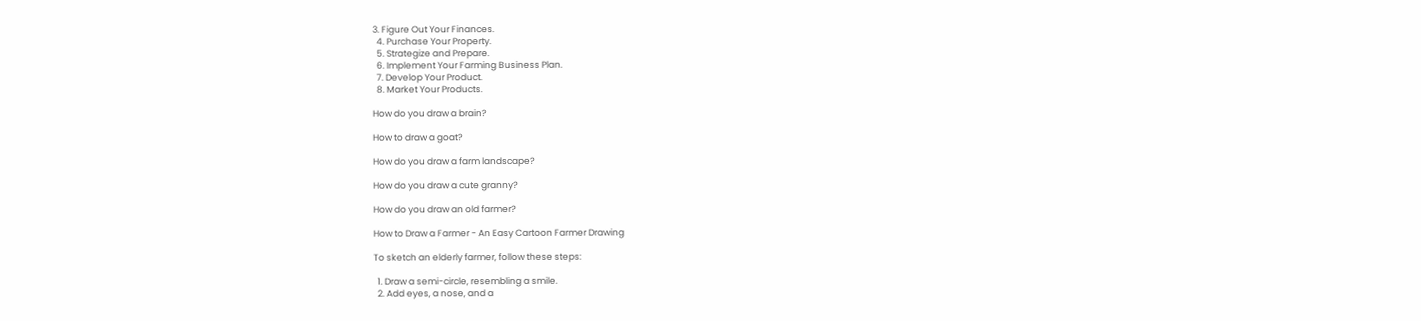3. Figure Out Your Finances.
  4. Purchase Your Property.
  5. Strategize and Prepare.
  6. Implement Your Farming Business Plan.
  7. Develop Your Product.
  8. Market Your Products.

How do you draw a brain?

How to draw a goat?

How do you draw a farm landscape?

How do you draw a cute granny?

How do you draw an old farmer?

How to Draw a Farmer - An Easy Cartoon Farmer Drawing

To sketch an elderly farmer, follow these steps:

  1. Draw a semi-circle, resembling a smile.
  2. Add eyes, a nose, and a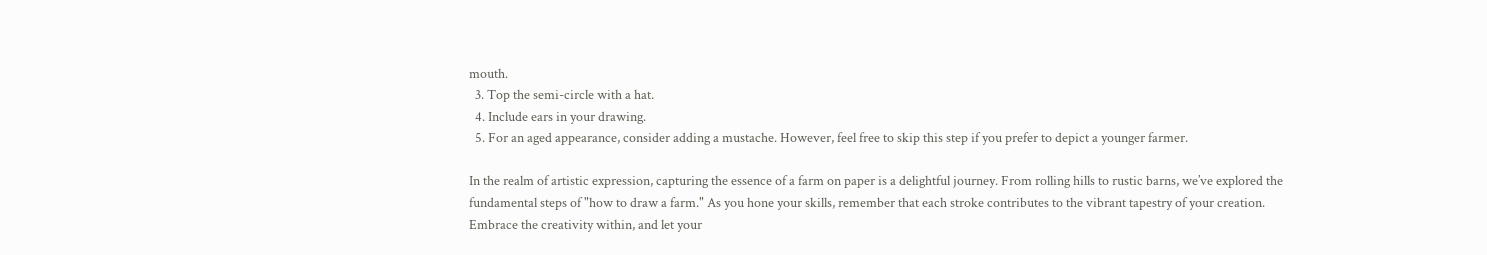mouth.
  3. Top the semi-circle with a hat.
  4. Include ears in your drawing.
  5. For an aged appearance, consider adding a mustache. However, feel free to skip this step if you prefer to depict a younger farmer.

In the realm of artistic expression, capturing the essence of a farm on paper is a delightful journey. From rolling hills to rustic barns, we’ve explored the fundamental steps of "how to draw a farm." As you hone your skills, remember that each stroke contributes to the vibrant tapestry of your creation. Embrace the creativity within, and let your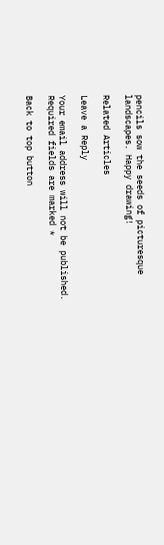pencils sow the seeds of picturesque landscapes. Happy drawing!

Related Articles

Leave a Reply

Your email address will not be published. Required fields are marked *

Back to top button